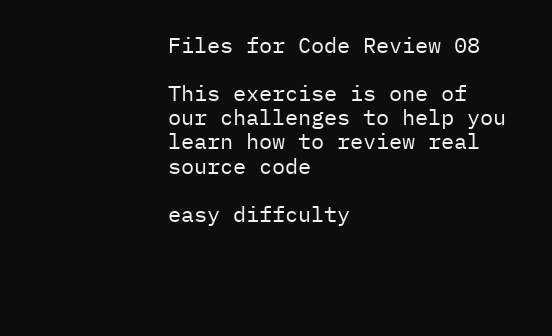Files for Code Review 08

This exercise is one of our challenges to help you learn how to review real source code

easy diffculty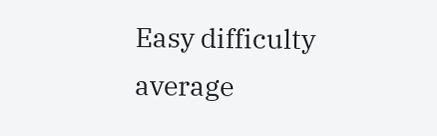Easy difficulty
average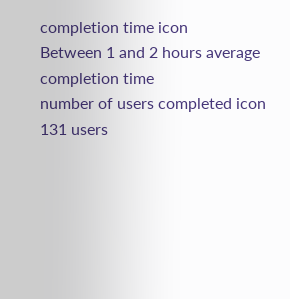completion time icon
Between 1 and 2 hours average completion time
number of users completed icon
131 users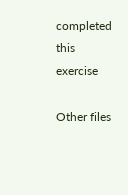completed this exercise

Other files